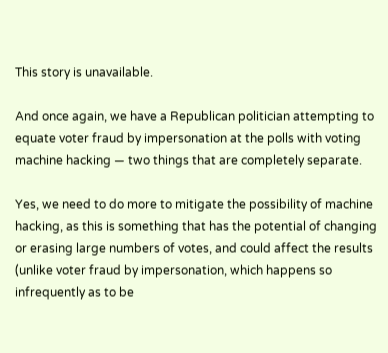This story is unavailable.

And once again, we have a Republican politician attempting to equate voter fraud by impersonation at the polls with voting machine hacking — two things that are completely separate.

Yes, we need to do more to mitigate the possibility of machine hacking, as this is something that has the potential of changing or erasing large numbers of votes, and could affect the results (unlike voter fraud by impersonation, which happens so infrequently as to be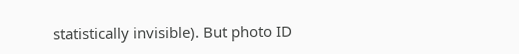statistically invisible). But photo ID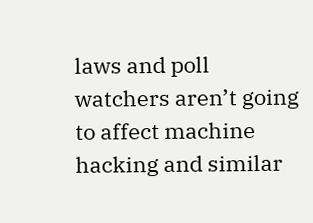laws and poll watchers aren’t going to affect machine hacking and similar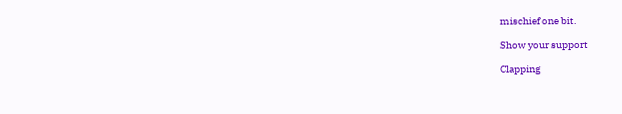mischief one bit.

Show your support

Clapping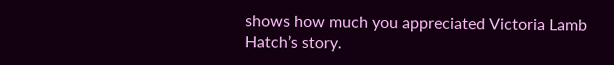shows how much you appreciated Victoria Lamb Hatch’s story.